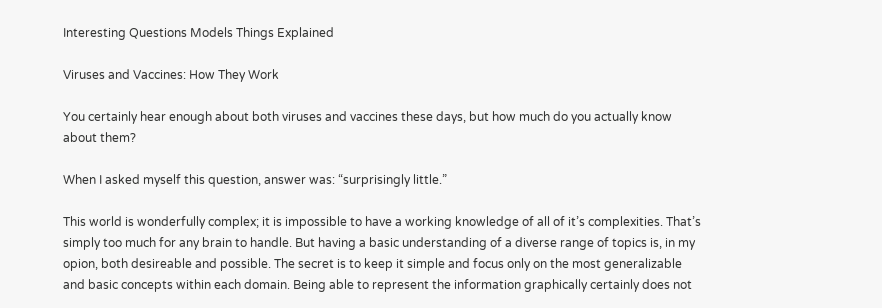Interesting Questions Models Things Explained

Viruses and Vaccines: How They Work

You certainly hear enough about both viruses and vaccines these days, but how much do you actually know about them?

When I asked myself this question, answer was: “surprisingly little.”

This world is wonderfully complex; it is impossible to have a working knowledge of all of it’s complexities. That’s simply too much for any brain to handle. But having a basic understanding of a diverse range of topics is, in my opion, both desireable and possible. The secret is to keep it simple and focus only on the most generalizable and basic concepts within each domain. Being able to represent the information graphically certainly does not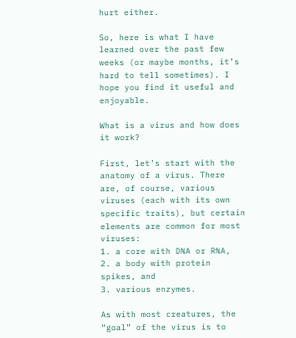hurt either.

So, here is what I have learned over the past few weeks (or maybe months, it’s hard to tell sometimes). I hope you find it useful and enjoyable.

What is a virus and how does it work?

First, let’s start with the anatomy of a virus. There are, of course, various viruses (each with its own specific traits), but certain elements are common for most viruses:
1. a core with DNA or RNA,
2. a body with protein spikes, and
3. various enzymes.

As with most creatures, the “goal” of the virus is to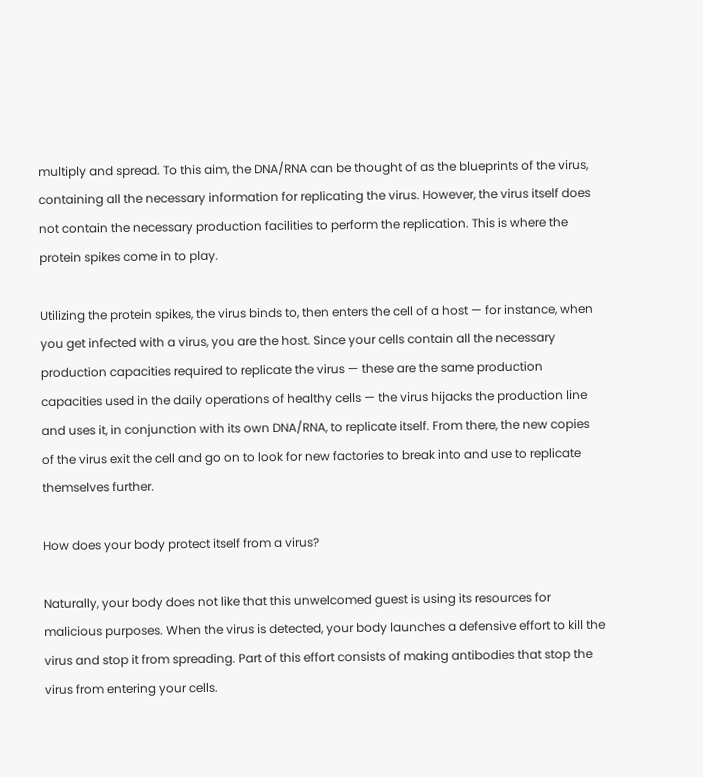multiply and spread. To this aim, the DNA/RNA can be thought of as the blueprints of the virus, containing all the necessary information for replicating the virus. However, the virus itself does not contain the necessary production facilities to perform the replication. This is where the protein spikes come in to play.

Utilizing the protein spikes, the virus binds to, then enters the cell of a host — for instance, when you get infected with a virus, you are the host. Since your cells contain all the necessary production capacities required to replicate the virus — these are the same production capacities used in the daily operations of healthy cells — the virus hijacks the production line and uses it, in conjunction with its own DNA/RNA, to replicate itself. From there, the new copies of the virus exit the cell and go on to look for new factories to break into and use to replicate themselves further.

How does your body protect itself from a virus?

Naturally, your body does not like that this unwelcomed guest is using its resources for malicious purposes. When the virus is detected, your body launches a defensive effort to kill the virus and stop it from spreading. Part of this effort consists of making antibodies that stop the virus from entering your cells.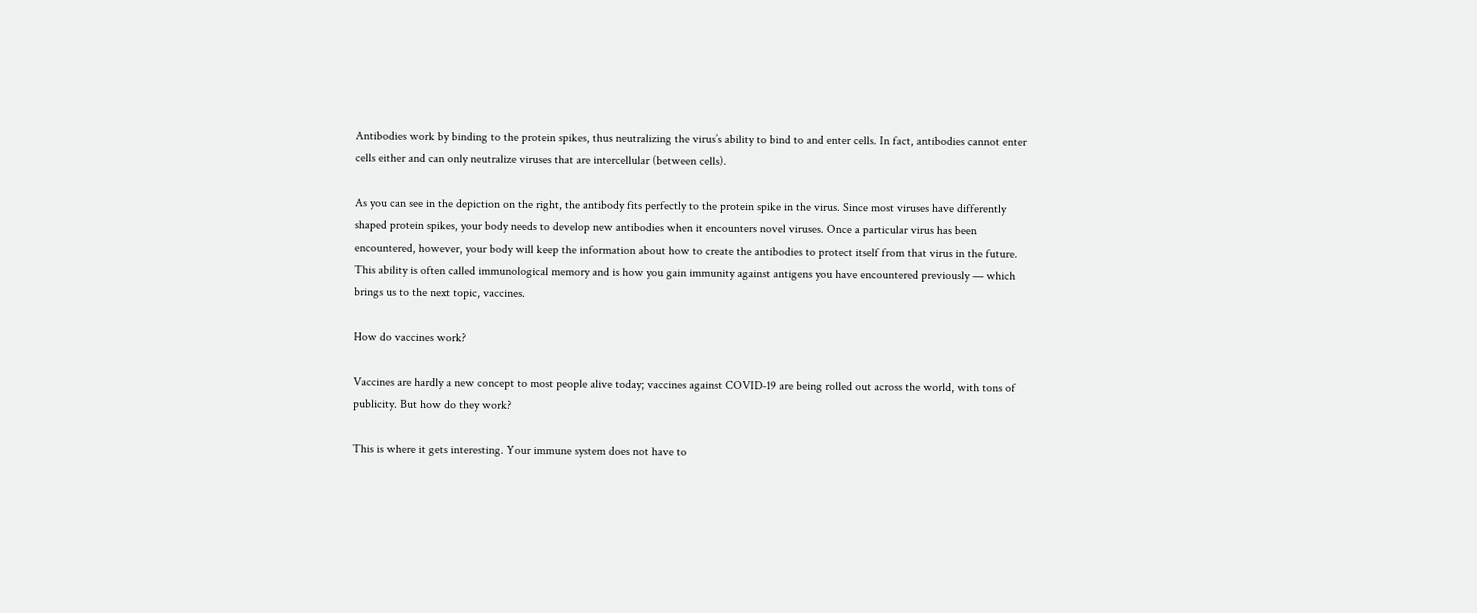Antibodies work by binding to the protein spikes, thus neutralizing the virus’s ability to bind to and enter cells. In fact, antibodies cannot enter cells either and can only neutralize viruses that are intercellular (between cells).

As you can see in the depiction on the right, the antibody fits perfectly to the protein spike in the virus. Since most viruses have differently shaped protein spikes, your body needs to develop new antibodies when it encounters novel viruses. Once a particular virus has been encountered, however, your body will keep the information about how to create the antibodies to protect itself from that virus in the future. This ability is often called immunological memory and is how you gain immunity against antigens you have encountered previously — which brings us to the next topic, vaccines.

How do vaccines work?

Vaccines are hardly a new concept to most people alive today; vaccines against COVID-19 are being rolled out across the world, with tons of publicity. But how do they work?

This is where it gets interesting. Your immune system does not have to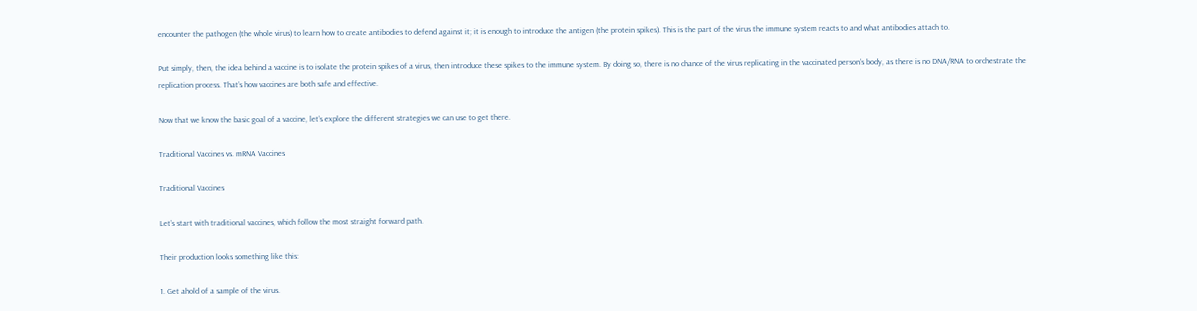encounter the pathogen (the whole virus) to learn how to create antibodies to defend against it; it is enough to introduce the antigen (the protein spikes). This is the part of the virus the immune system reacts to and what antibodies attach to.

Put simply, then, the idea behind a vaccine is to isolate the protein spikes of a virus, then introduce these spikes to the immune system. By doing so, there is no chance of the virus replicating in the vaccinated person’s body, as there is no DNA/RNA to orchestrate the replication process. That’s how vaccines are both safe and effective.

Now that we know the basic goal of a vaccine, let’s explore the different strategies we can use to get there.

Traditional Vaccines vs. mRNA Vaccines

Traditional Vaccines

Let’s start with traditional vaccines, which follow the most straight forward path.

Their production looks something like this:

1. Get ahold of a sample of the virus.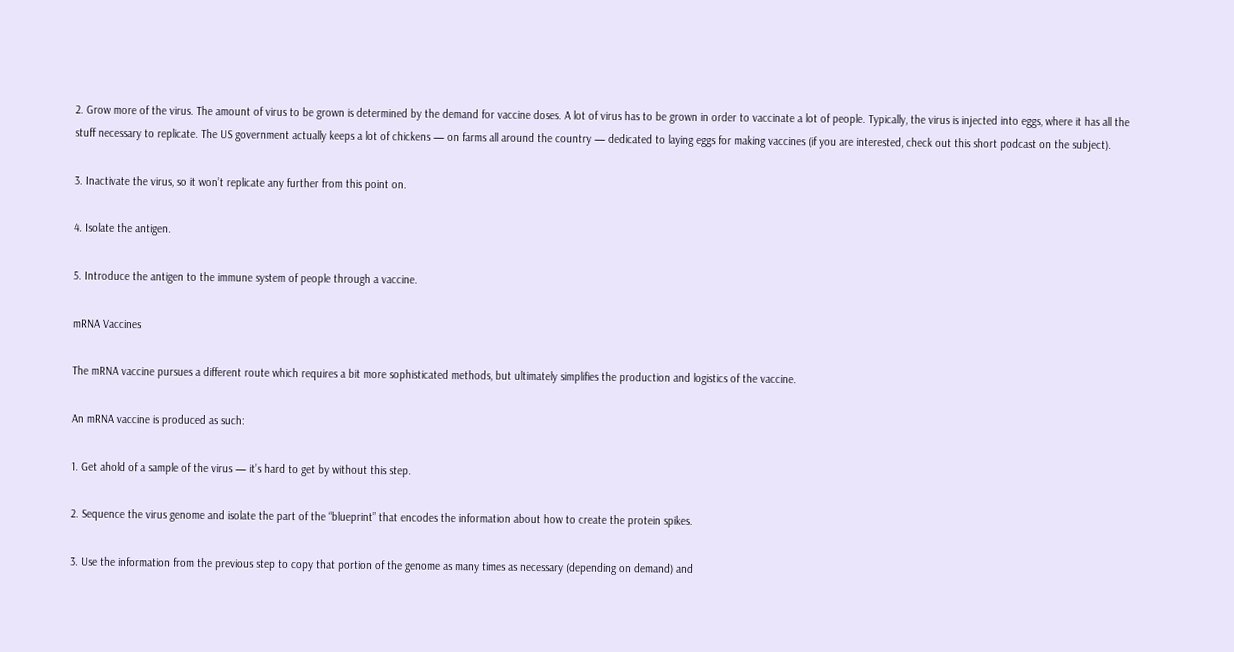2. Grow more of the virus. The amount of virus to be grown is determined by the demand for vaccine doses. A lot of virus has to be grown in order to vaccinate a lot of people. Typically, the virus is injected into eggs, where it has all the stuff necessary to replicate. The US government actually keeps a lot of chickens — on farms all around the country — dedicated to laying eggs for making vaccines (if you are interested, check out this short podcast on the subject).

3. Inactivate the virus, so it won’t replicate any further from this point on.

4. Isolate the antigen.

5. Introduce the antigen to the immune system of people through a vaccine.

mRNA Vaccines

The mRNA vaccine pursues a different route which requires a bit more sophisticated methods, but ultimately simplifies the production and logistics of the vaccine.

An mRNA vaccine is produced as such:

1. Get ahold of a sample of the virus — it’s hard to get by without this step.

2. Sequence the virus genome and isolate the part of the “blueprint” that encodes the information about how to create the protein spikes.

3. Use the information from the previous step to copy that portion of the genome as many times as necessary (depending on demand) and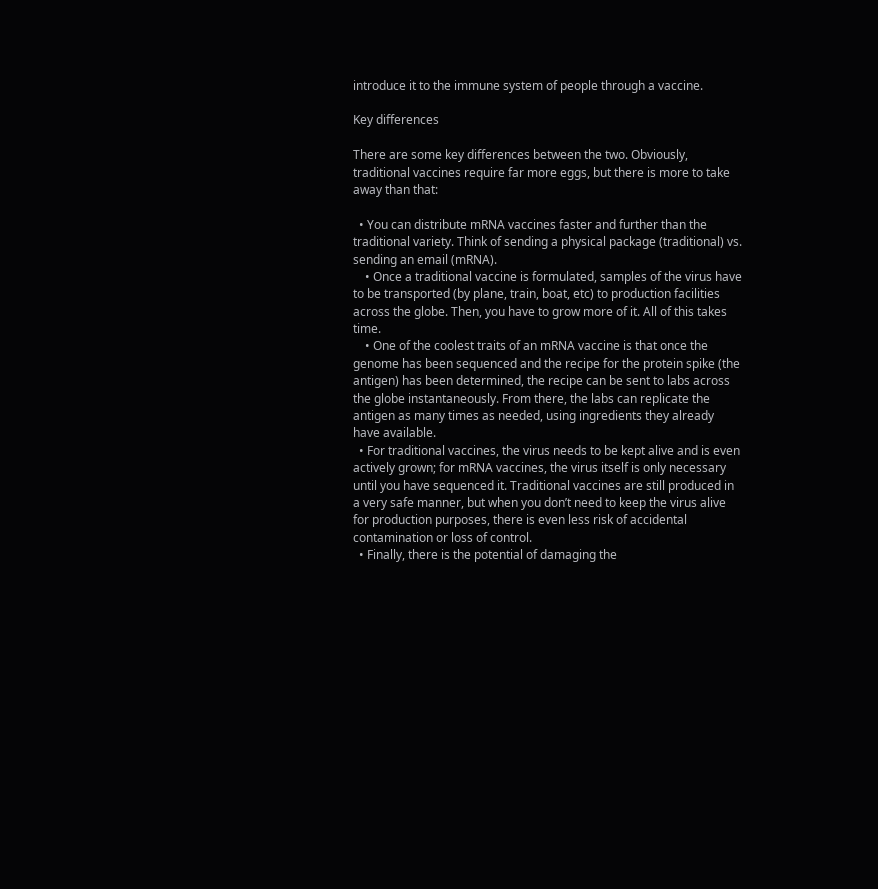introduce it to the immune system of people through a vaccine.

Key differences

There are some key differences between the two. Obviously, traditional vaccines require far more eggs, but there is more to take away than that:

  • You can distribute mRNA vaccines faster and further than the traditional variety. Think of sending a physical package (traditional) vs. sending an email (mRNA).
    • Once a traditional vaccine is formulated, samples of the virus have to be transported (by plane, train, boat, etc) to production facilities across the globe. Then, you have to grow more of it. All of this takes time.
    • One of the coolest traits of an mRNA vaccine is that once the genome has been sequenced and the recipe for the protein spike (the antigen) has been determined, the recipe can be sent to labs across the globe instantaneously. From there, the labs can replicate the antigen as many times as needed, using ingredients they already have available.
  • For traditional vaccines, the virus needs to be kept alive and is even actively grown; for mRNA vaccines, the virus itself is only necessary until you have sequenced it. Traditional vaccines are still produced in a very safe manner, but when you don’t need to keep the virus alive for production purposes, there is even less risk of accidental contamination or loss of control.
  • Finally, there is the potential of damaging the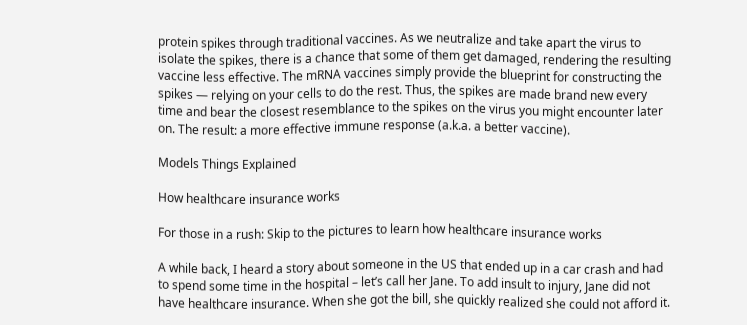protein spikes through traditional vaccines. As we neutralize and take apart the virus to isolate the spikes, there is a chance that some of them get damaged, rendering the resulting vaccine less effective. The mRNA vaccines simply provide the blueprint for constructing the spikes — relying on your cells to do the rest. Thus, the spikes are made brand new every time and bear the closest resemblance to the spikes on the virus you might encounter later on. The result: a more effective immune response (a.k.a. a better vaccine).

Models Things Explained

How healthcare insurance works

For those in a rush: Skip to the pictures to learn how healthcare insurance works

A while back, I heard a story about someone in the US that ended up in a car crash and had to spend some time in the hospital – let’s call her Jane. To add insult to injury, Jane did not have healthcare insurance. When she got the bill, she quickly realized she could not afford it.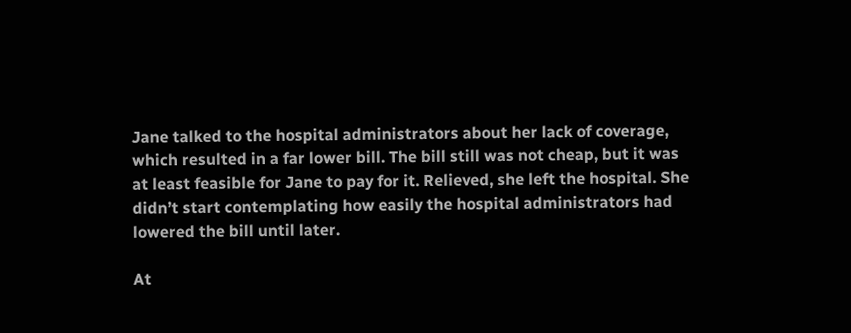Jane talked to the hospital administrators about her lack of coverage, which resulted in a far lower bill. The bill still was not cheap, but it was at least feasible for Jane to pay for it. Relieved, she left the hospital. She didn’t start contemplating how easily the hospital administrators had lowered the bill until later.

At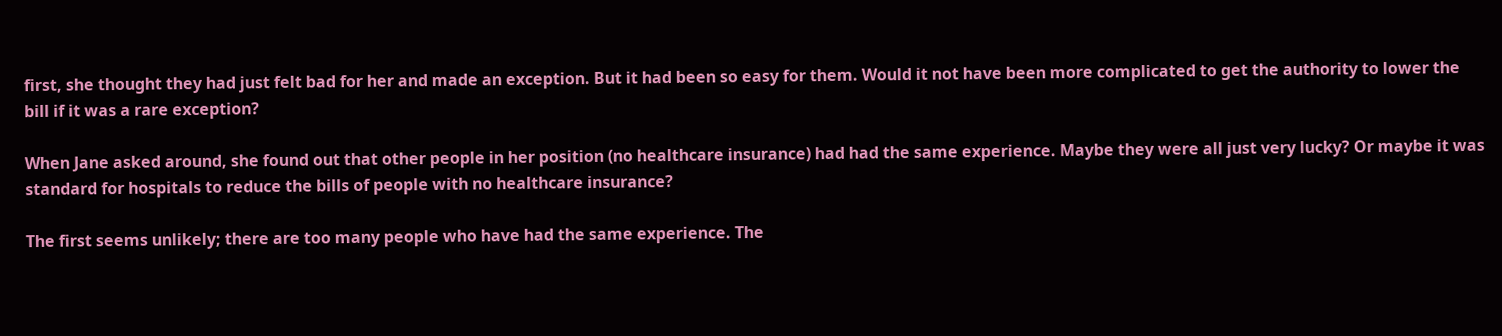first, she thought they had just felt bad for her and made an exception. But it had been so easy for them. Would it not have been more complicated to get the authority to lower the bill if it was a rare exception?

When Jane asked around, she found out that other people in her position (no healthcare insurance) had had the same experience. Maybe they were all just very lucky? Or maybe it was standard for hospitals to reduce the bills of people with no healthcare insurance?

The first seems unlikely; there are too many people who have had the same experience. The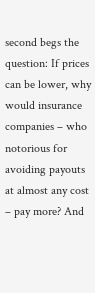second begs the question: If prices can be lower, why would insurance companies – who notorious for avoiding payouts at almost any cost – pay more? And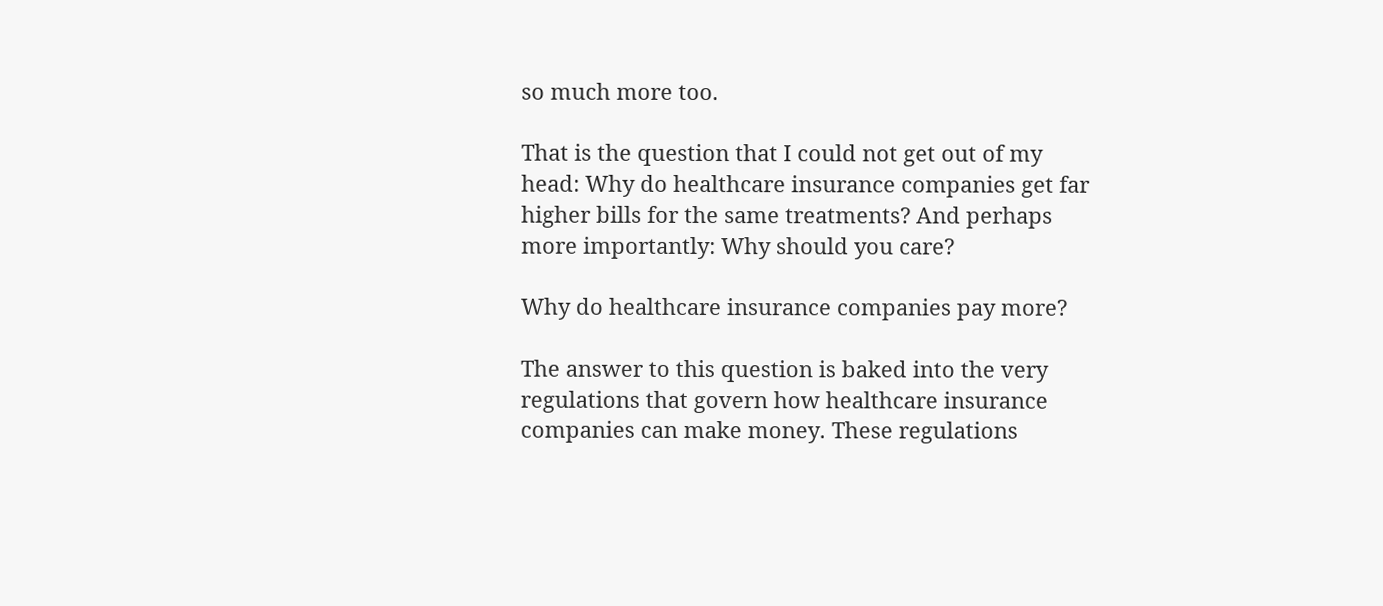so much more too.

That is the question that I could not get out of my head: Why do healthcare insurance companies get far higher bills for the same treatments? And perhaps more importantly: Why should you care?

Why do healthcare insurance companies pay more?

The answer to this question is baked into the very regulations that govern how healthcare insurance companies can make money. These regulations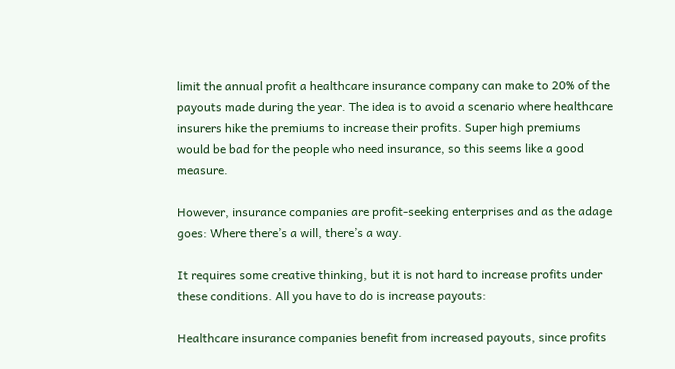limit the annual profit a healthcare insurance company can make to 20% of the payouts made during the year. The idea is to avoid a scenario where healthcare insurers hike the premiums to increase their profits. Super high premiums would be bad for the people who need insurance, so this seems like a good measure.

However, insurance companies are profit-seeking enterprises and as the adage goes: Where there’s a will, there’s a way.

It requires some creative thinking, but it is not hard to increase profits under these conditions. All you have to do is increase payouts:

Healthcare insurance companies benefit from increased payouts, since profits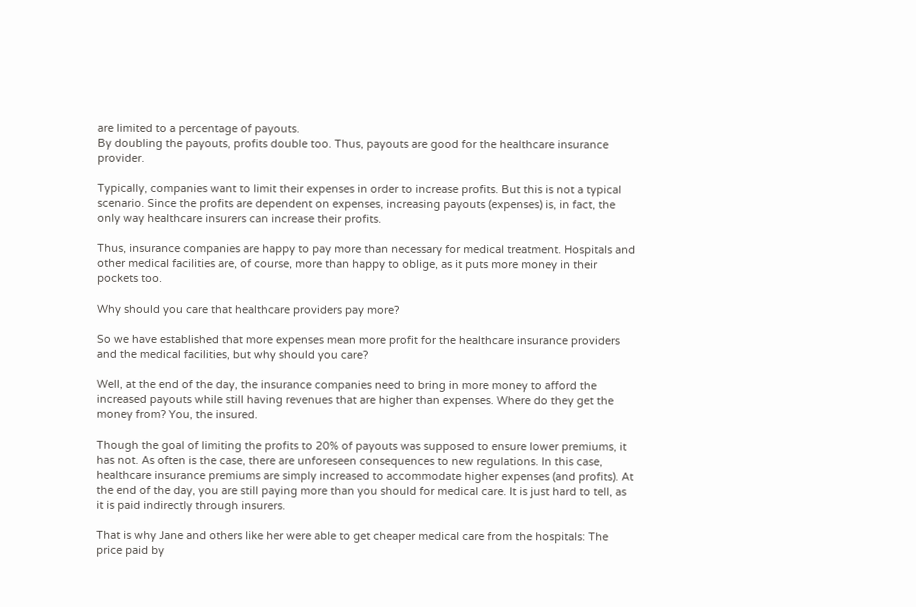are limited to a percentage of payouts.
By doubling the payouts, profits double too. Thus, payouts are good for the healthcare insurance provider.

Typically, companies want to limit their expenses in order to increase profits. But this is not a typical scenario. Since the profits are dependent on expenses, increasing payouts (expenses) is, in fact, the only way healthcare insurers can increase their profits.

Thus, insurance companies are happy to pay more than necessary for medical treatment. Hospitals and other medical facilities are, of course, more than happy to oblige, as it puts more money in their pockets too.

Why should you care that healthcare providers pay more?

So we have established that more expenses mean more profit for the healthcare insurance providers and the medical facilities, but why should you care?

Well, at the end of the day, the insurance companies need to bring in more money to afford the increased payouts while still having revenues that are higher than expenses. Where do they get the money from? You, the insured.

Though the goal of limiting the profits to 20% of payouts was supposed to ensure lower premiums, it has not. As often is the case, there are unforeseen consequences to new regulations. In this case, healthcare insurance premiums are simply increased to accommodate higher expenses (and profits). At the end of the day, you are still paying more than you should for medical care. It is just hard to tell, as it is paid indirectly through insurers.

That is why Jane and others like her were able to get cheaper medical care from the hospitals: The price paid by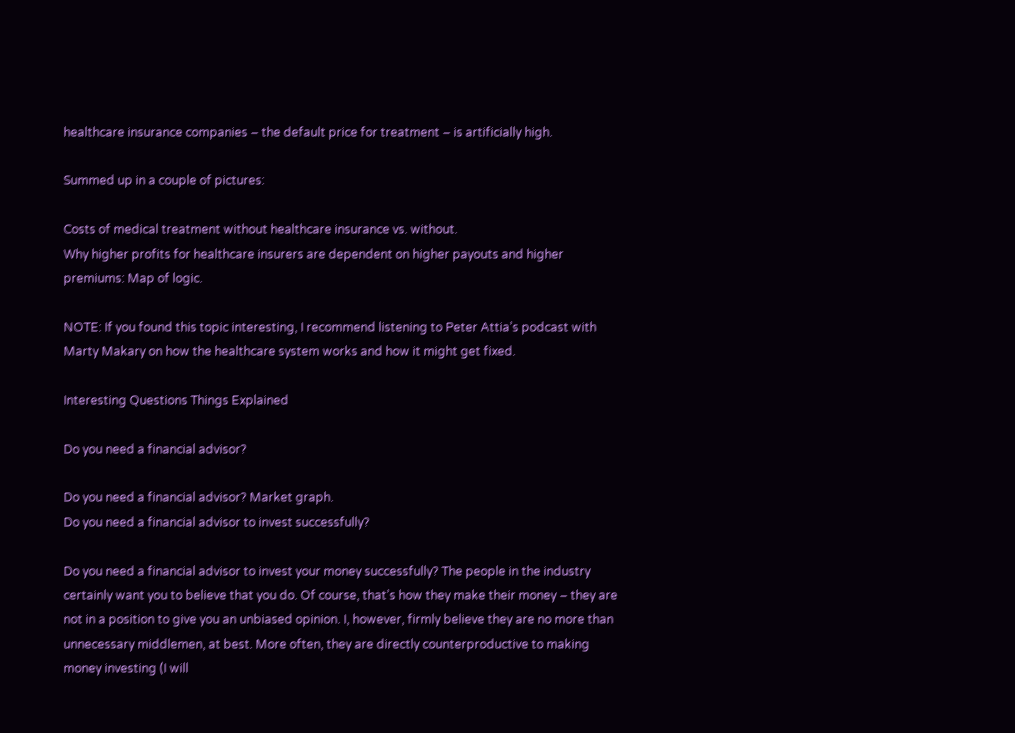healthcare insurance companies – the default price for treatment – is artificially high.

Summed up in a couple of pictures:

Costs of medical treatment without healthcare insurance vs. without.
Why higher profits for healthcare insurers are dependent on higher payouts and higher premiums: Map of logic.

NOTE: If you found this topic interesting, I recommend listening to Peter Attia’s podcast with Marty Makary on how the healthcare system works and how it might get fixed.

Interesting Questions Things Explained

Do you need a financial advisor?

Do you need a financial advisor? Market graph.
Do you need a financial advisor to invest successfully?

Do you need a financial advisor to invest your money successfully? The people in the industry certainly want you to believe that you do. Of course, that’s how they make their money – they are not in a position to give you an unbiased opinion. I, however, firmly believe they are no more than unnecessary middlemen, at best. More often, they are directly counterproductive to making money investing (I will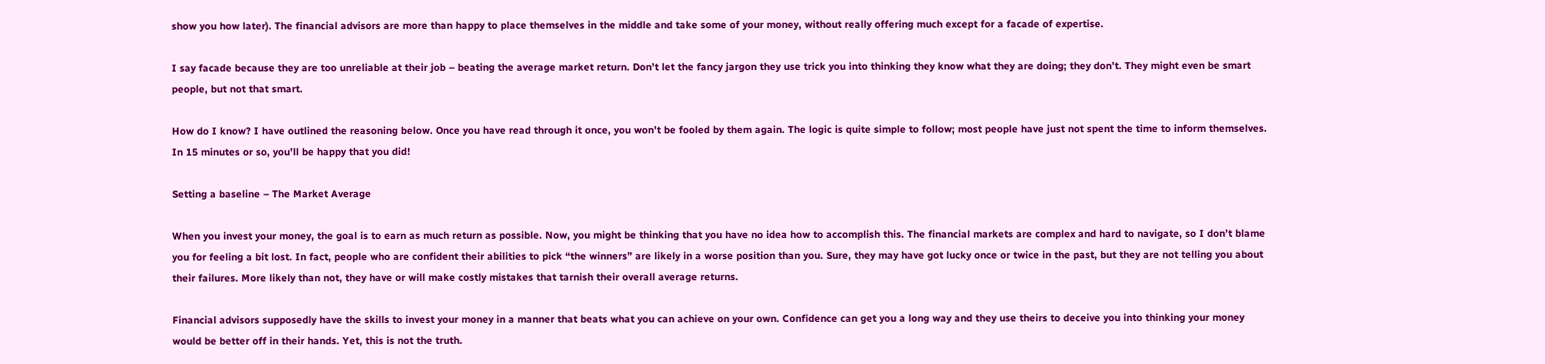show you how later). The financial advisors are more than happy to place themselves in the middle and take some of your money, without really offering much except for a facade of expertise.

I say facade because they are too unreliable at their job – beating the average market return. Don’t let the fancy jargon they use trick you into thinking they know what they are doing; they don’t. They might even be smart people, but not that smart.

How do I know? I have outlined the reasoning below. Once you have read through it once, you won’t be fooled by them again. The logic is quite simple to follow; most people have just not spent the time to inform themselves. In 15 minutes or so, you’ll be happy that you did!

Setting a baseline – The Market Average

When you invest your money, the goal is to earn as much return as possible. Now, you might be thinking that you have no idea how to accomplish this. The financial markets are complex and hard to navigate, so I don’t blame you for feeling a bit lost. In fact, people who are confident their abilities to pick “the winners” are likely in a worse position than you. Sure, they may have got lucky once or twice in the past, but they are not telling you about their failures. More likely than not, they have or will make costly mistakes that tarnish their overall average returns.

Financial advisors supposedly have the skills to invest your money in a manner that beats what you can achieve on your own. Confidence can get you a long way and they use theirs to deceive you into thinking your money would be better off in their hands. Yet, this is not the truth.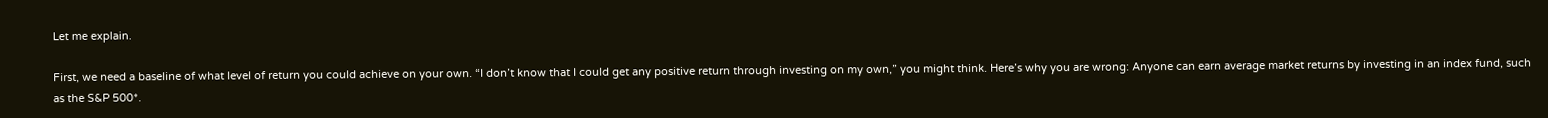Let me explain.

First, we need a baseline of what level of return you could achieve on your own. “I don’t know that I could get any positive return through investing on my own,” you might think. Here’s why you are wrong: Anyone can earn average market returns by investing in an index fund, such as the S&P 500*.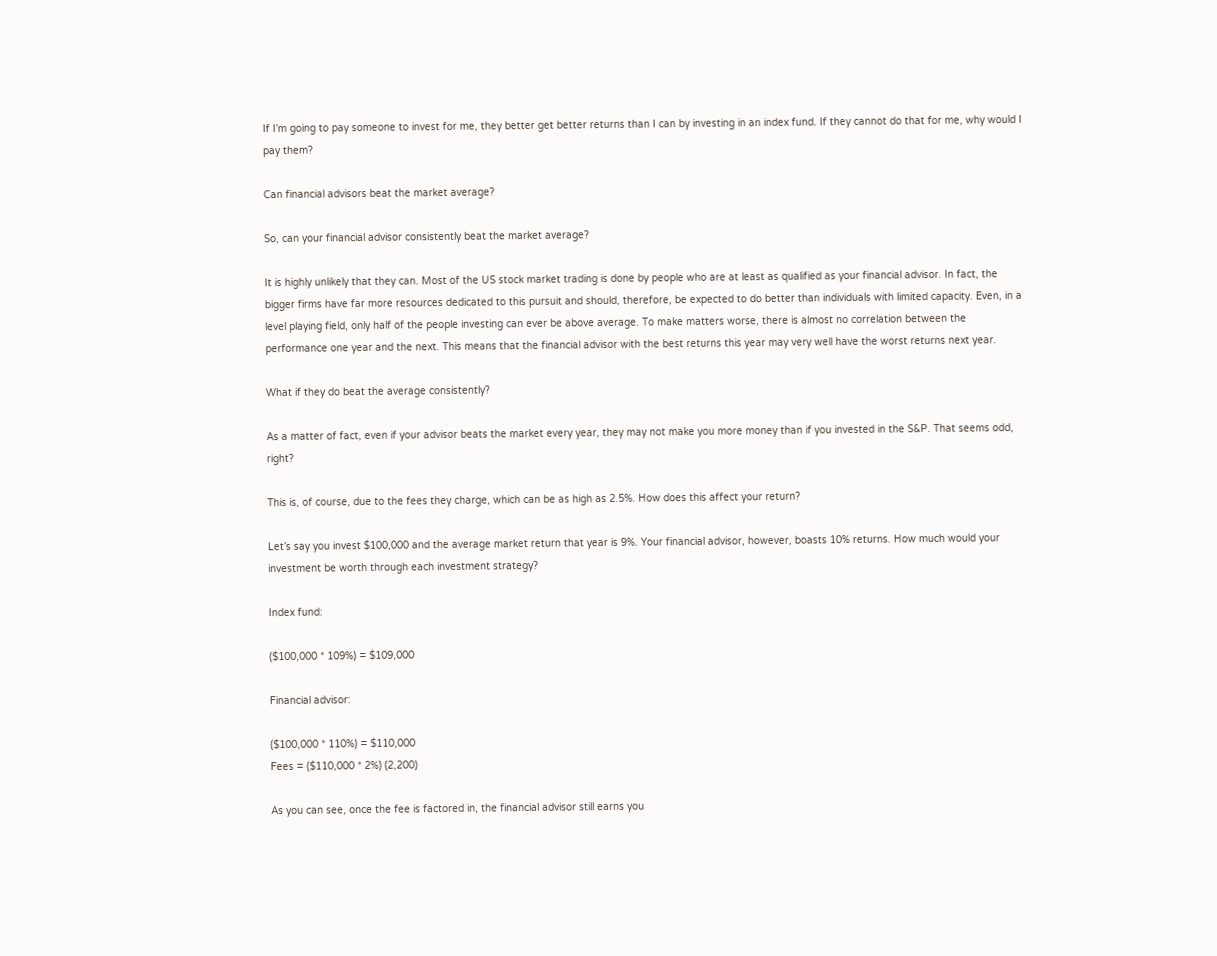If I’m going to pay someone to invest for me, they better get better returns than I can by investing in an index fund. If they cannot do that for me, why would I pay them?

Can financial advisors beat the market average?

So, can your financial advisor consistently beat the market average?

It is highly unlikely that they can. Most of the US stock market trading is done by people who are at least as qualified as your financial advisor. In fact, the bigger firms have far more resources dedicated to this pursuit and should, therefore, be expected to do better than individuals with limited capacity. Even, in a level playing field, only half of the people investing can ever be above average. To make matters worse, there is almost no correlation between the performance one year and the next. This means that the financial advisor with the best returns this year may very well have the worst returns next year.

What if they do beat the average consistently?

As a matter of fact, even if your advisor beats the market every year, they may not make you more money than if you invested in the S&P. That seems odd, right?

This is, of course, due to the fees they charge, which can be as high as 2.5%. How does this affect your return?

Let’s say you invest $100,000 and the average market return that year is 9%. Your financial advisor, however, boasts 10% returns. How much would your investment be worth through each investment strategy?

Index fund:

($100,000 * 109%) = $109,000

Financial advisor:

($100,000 * 110%) = $110,000
Fees = ($110,000 * 2%) (2,200)

As you can see, once the fee is factored in, the financial advisor still earns you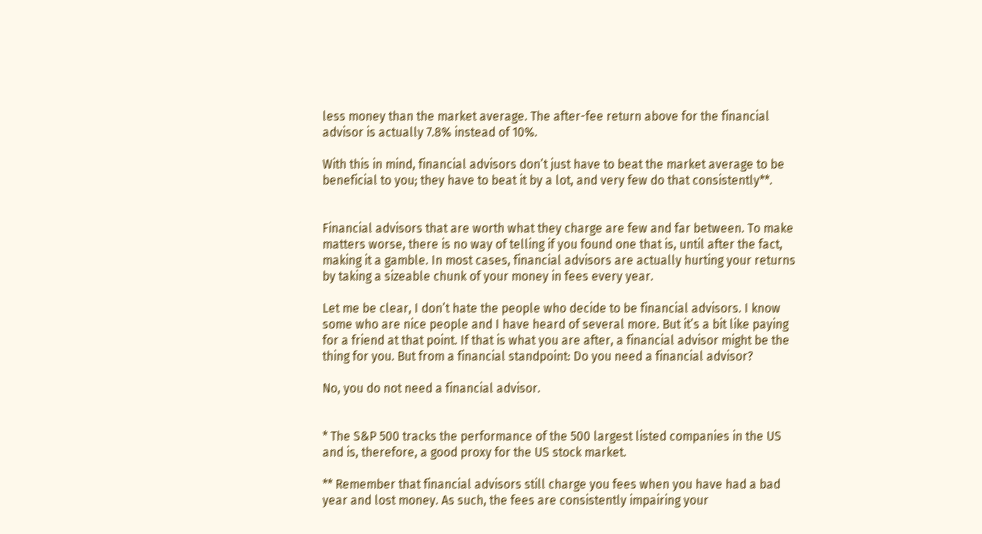less money than the market average. The after-fee return above for the financial advisor is actually 7.8% instead of 10%.

With this in mind, financial advisors don’t just have to beat the market average to be beneficial to you; they have to beat it by a lot, and very few do that consistently**.


Financial advisors that are worth what they charge are few and far between. To make matters worse, there is no way of telling if you found one that is, until after the fact, making it a gamble. In most cases, financial advisors are actually hurting your returns by taking a sizeable chunk of your money in fees every year.

Let me be clear, I don’t hate the people who decide to be financial advisors. I know some who are nice people and I have heard of several more. But it’s a bit like paying for a friend at that point. If that is what you are after, a financial advisor might be the thing for you. But from a financial standpoint: Do you need a financial advisor?

No, you do not need a financial advisor.


* The S&P 500 tracks the performance of the 500 largest listed companies in the US and is, therefore, a good proxy for the US stock market.

** Remember that financial advisors still charge you fees when you have had a bad year and lost money. As such, the fees are consistently impairing your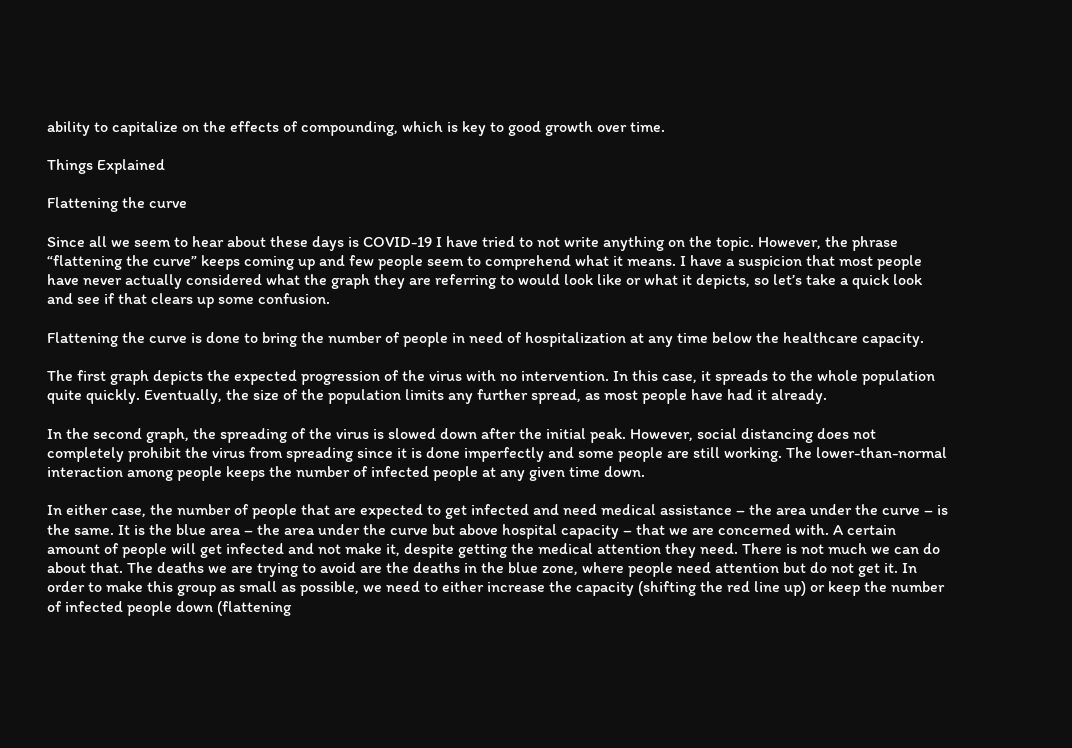ability to capitalize on the effects of compounding, which is key to good growth over time.

Things Explained

Flattening the curve

Since all we seem to hear about these days is COVID-19 I have tried to not write anything on the topic. However, the phrase “flattening the curve” keeps coming up and few people seem to comprehend what it means. I have a suspicion that most people have never actually considered what the graph they are referring to would look like or what it depicts, so let’s take a quick look and see if that clears up some confusion.

Flattening the curve is done to bring the number of people in need of hospitalization at any time below the healthcare capacity.

The first graph depicts the expected progression of the virus with no intervention. In this case, it spreads to the whole population quite quickly. Eventually, the size of the population limits any further spread, as most people have had it already.

In the second graph, the spreading of the virus is slowed down after the initial peak. However, social distancing does not completely prohibit the virus from spreading since it is done imperfectly and some people are still working. The lower-than-normal interaction among people keeps the number of infected people at any given time down.

In either case, the number of people that are expected to get infected and need medical assistance – the area under the curve – is the same. It is the blue area – the area under the curve but above hospital capacity – that we are concerned with. A certain amount of people will get infected and not make it, despite getting the medical attention they need. There is not much we can do about that. The deaths we are trying to avoid are the deaths in the blue zone, where people need attention but do not get it. In order to make this group as small as possible, we need to either increase the capacity (shifting the red line up) or keep the number of infected people down (flattening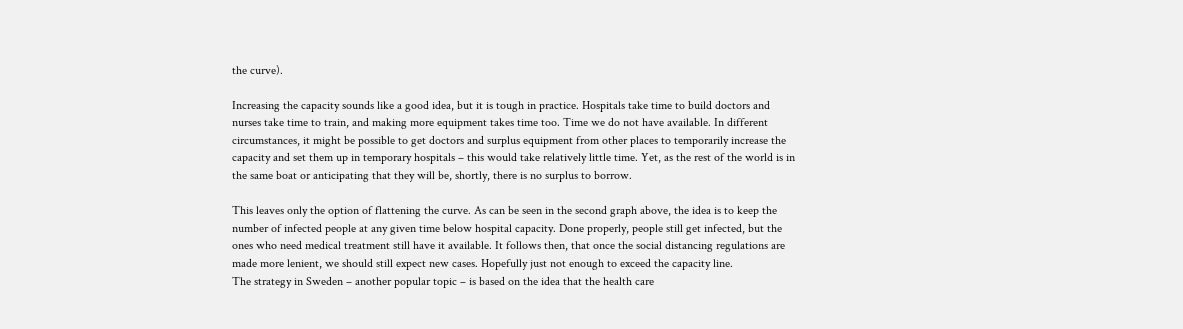the curve).

Increasing the capacity sounds like a good idea, but it is tough in practice. Hospitals take time to build doctors and nurses take time to train, and making more equipment takes time too. Time we do not have available. In different circumstances, it might be possible to get doctors and surplus equipment from other places to temporarily increase the capacity and set them up in temporary hospitals – this would take relatively little time. Yet, as the rest of the world is in the same boat or anticipating that they will be, shortly, there is no surplus to borrow.

This leaves only the option of flattening the curve. As can be seen in the second graph above, the idea is to keep the number of infected people at any given time below hospital capacity. Done properly, people still get infected, but the ones who need medical treatment still have it available. It follows then, that once the social distancing regulations are made more lenient, we should still expect new cases. Hopefully just not enough to exceed the capacity line.
The strategy in Sweden – another popular topic – is based on the idea that the health care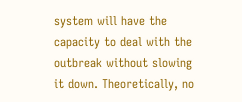system will have the capacity to deal with the outbreak without slowing it down. Theoretically, no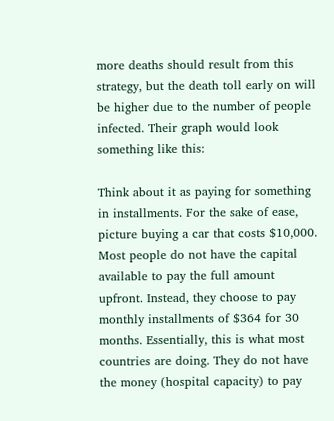more deaths should result from this strategy, but the death toll early on will be higher due to the number of people infected. Their graph would look something like this:

Think about it as paying for something in installments. For the sake of ease, picture buying a car that costs $10,000. Most people do not have the capital available to pay the full amount upfront. Instead, they choose to pay monthly installments of $364 for 30 months. Essentially, this is what most countries are doing. They do not have the money (hospital capacity) to pay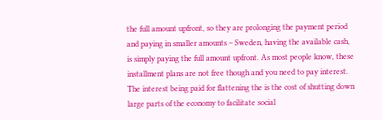the full amount upfront, so they are prolonging the payment period and paying in smaller amounts – Sweden, having the available cash, is simply paying the full amount upfront. As most people know, these installment plans are not free though and you need to pay interest. The interest being paid for flattening the is the cost of shutting down large parts of the economy to facilitate social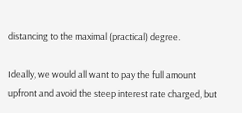distancing to the maximal (practical) degree.

Ideally, we would all want to pay the full amount upfront and avoid the steep interest rate charged, but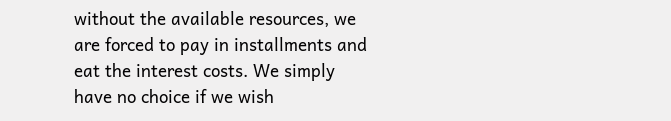without the available resources, we are forced to pay in installments and eat the interest costs. We simply have no choice if we wish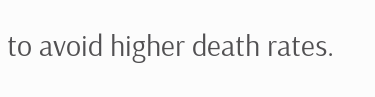to avoid higher death rates.